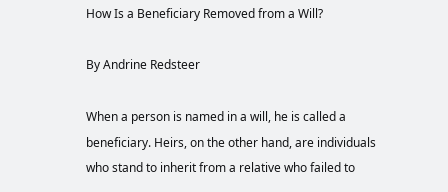How Is a Beneficiary Removed from a Will?

By Andrine Redsteer

When a person is named in a will, he is called a beneficiary. Heirs, on the other hand, are individuals who stand to inherit from a relative who failed to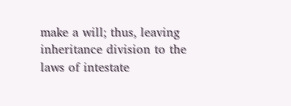make a will; thus, leaving inheritance division to the laws of intestate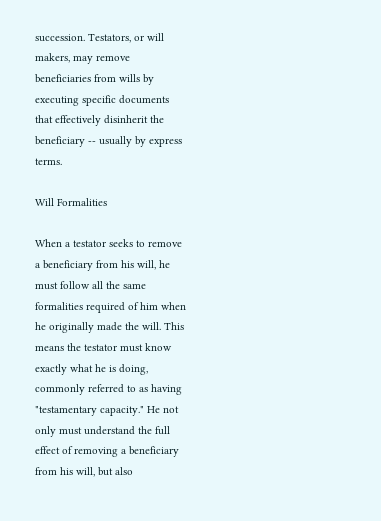succession. Testators, or will makers, may remove beneficiaries from wills by executing specific documents that effectively disinherit the beneficiary -- usually by express terms.

Will Formalities

When a testator seeks to remove a beneficiary from his will, he must follow all the same formalities required of him when he originally made the will. This means the testator must know exactly what he is doing, commonly referred to as having "testamentary capacity." He not only must understand the full effect of removing a beneficiary from his will, but also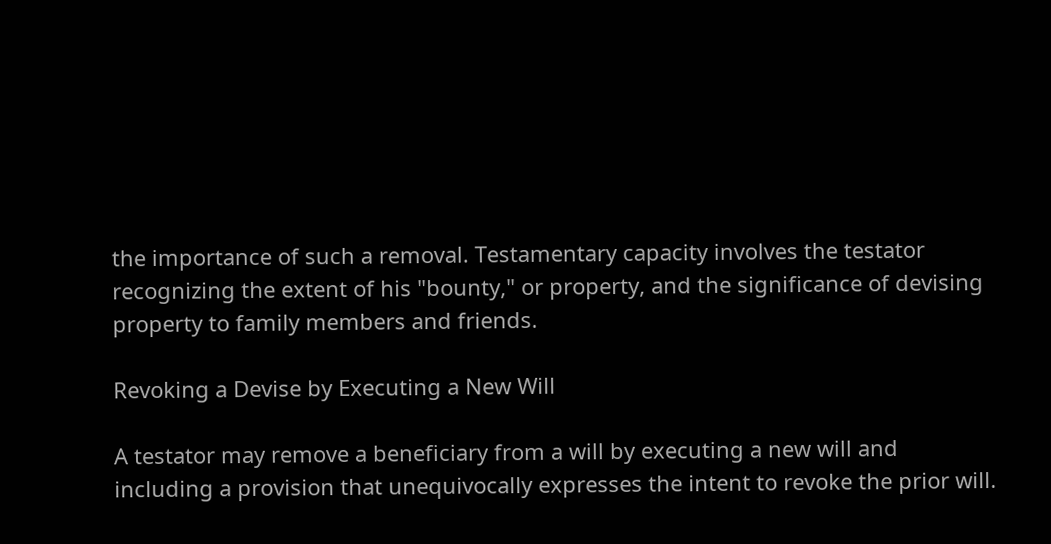the importance of such a removal. Testamentary capacity involves the testator recognizing the extent of his "bounty," or property, and the significance of devising property to family members and friends.

Revoking a Devise by Executing a New Will

A testator may remove a beneficiary from a will by executing a new will and including a provision that unequivocally expresses the intent to revoke the prior will.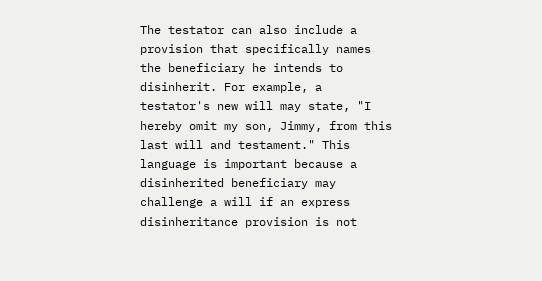The testator can also include a provision that specifically names the beneficiary he intends to disinherit. For example, a testator's new will may state, "I hereby omit my son, Jimmy, from this last will and testament." This language is important because a disinherited beneficiary may challenge a will if an express disinheritance provision is not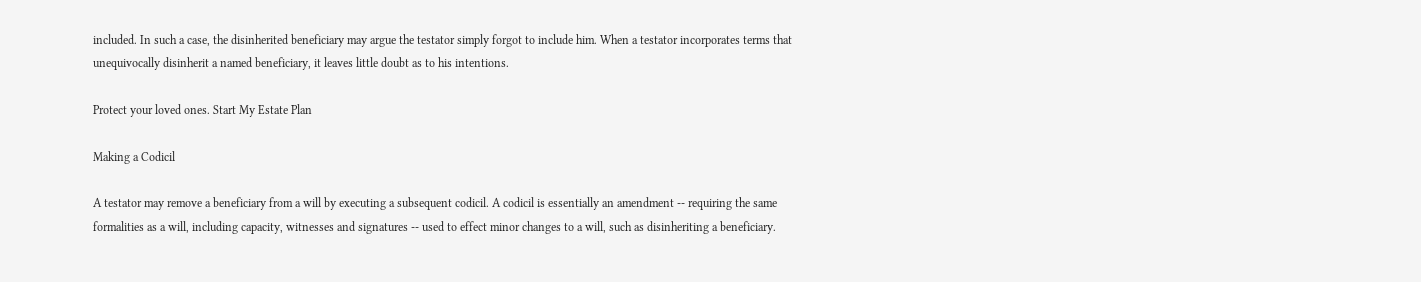included. In such a case, the disinherited beneficiary may argue the testator simply forgot to include him. When a testator incorporates terms that unequivocally disinherit a named beneficiary, it leaves little doubt as to his intentions.

Protect your loved ones. Start My Estate Plan

Making a Codicil

A testator may remove a beneficiary from a will by executing a subsequent codicil. A codicil is essentially an amendment -- requiring the same formalities as a will, including capacity, witnesses and signatures -- used to effect minor changes to a will, such as disinheriting a beneficiary.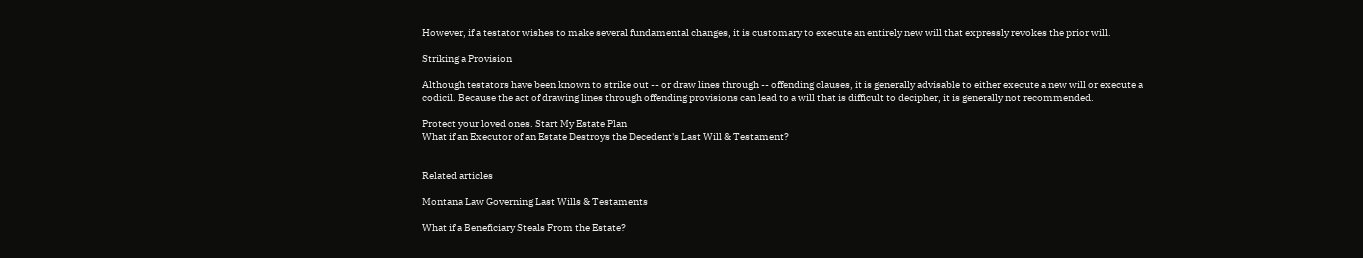However, if a testator wishes to make several fundamental changes, it is customary to execute an entirely new will that expressly revokes the prior will.

Striking a Provision

Although testators have been known to strike out -- or draw lines through -- offending clauses, it is generally advisable to either execute a new will or execute a codicil. Because the act of drawing lines through offending provisions can lead to a will that is difficult to decipher, it is generally not recommended.

Protect your loved ones. Start My Estate Plan
What if an Executor of an Estate Destroys the Decedent's Last Will & Testament?


Related articles

Montana Law Governing Last Wills & Testaments

What if a Beneficiary Steals From the Estate?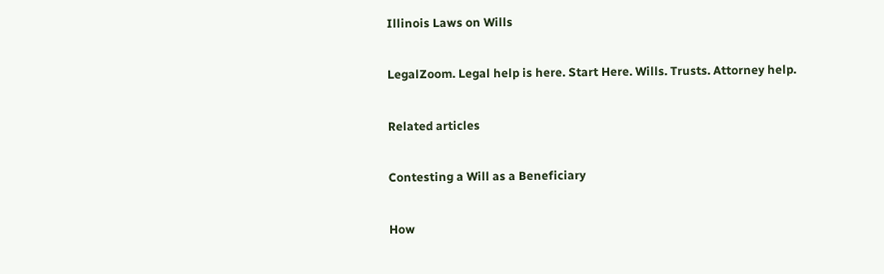Illinois Laws on Wills

LegalZoom. Legal help is here. Start Here. Wills. Trusts. Attorney help.

Related articles

Contesting a Will as a Beneficiary

How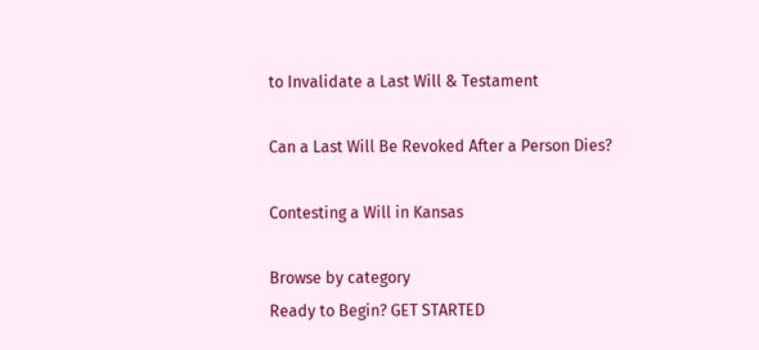to Invalidate a Last Will & Testament

Can a Last Will Be Revoked After a Person Dies?

Contesting a Will in Kansas

Browse by category
Ready to Begin? GET STARTED